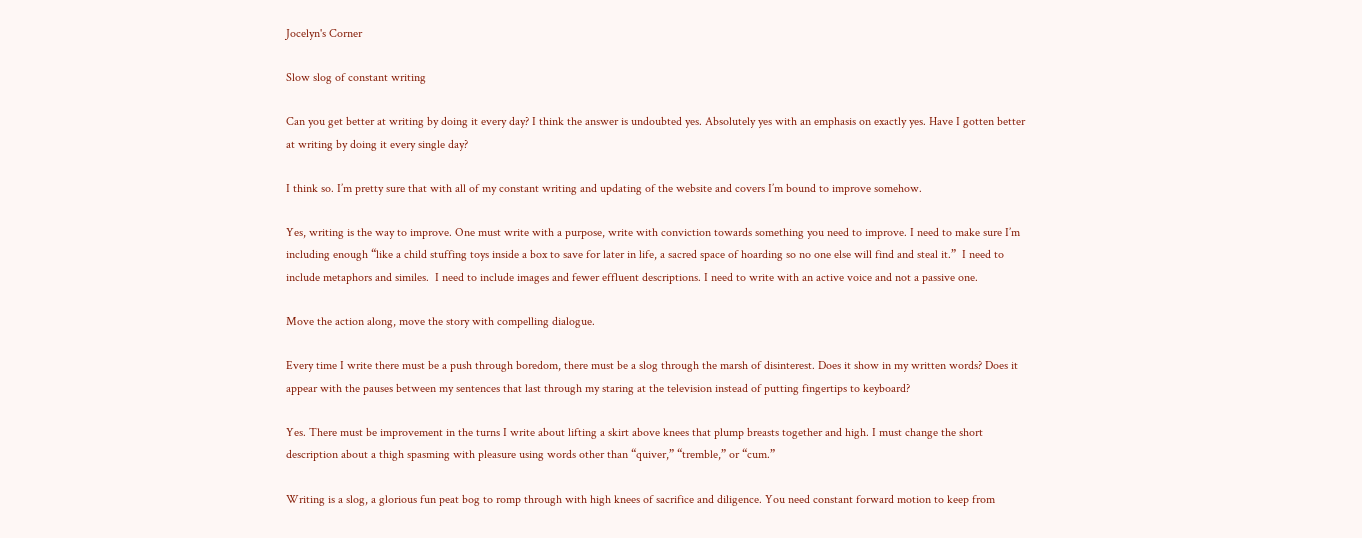Jocelyn's Corner

Slow slog of constant writing

Can you get better at writing by doing it every day? I think the answer is undoubted yes. Absolutely yes with an emphasis on exactly yes. Have I gotten better at writing by doing it every single day?

I think so. I’m pretty sure that with all of my constant writing and updating of the website and covers I’m bound to improve somehow.

Yes, writing is the way to improve. One must write with a purpose, write with conviction towards something you need to improve. I need to make sure I’m including enough “like a child stuffing toys inside a box to save for later in life, a sacred space of hoarding so no one else will find and steal it.”  I need to include metaphors and similes.  I need to include images and fewer effluent descriptions. I need to write with an active voice and not a passive one.

Move the action along, move the story with compelling dialogue.

Every time I write there must be a push through boredom, there must be a slog through the marsh of disinterest. Does it show in my written words? Does it appear with the pauses between my sentences that last through my staring at the television instead of putting fingertips to keyboard?

Yes. There must be improvement in the turns I write about lifting a skirt above knees that plump breasts together and high. I must change the short description about a thigh spasming with pleasure using words other than “quiver,” “tremble,” or “cum.”

Writing is a slog, a glorious fun peat bog to romp through with high knees of sacrifice and diligence. You need constant forward motion to keep from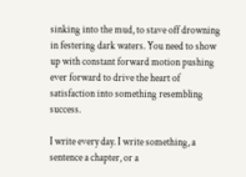sinking into the mud, to stave off drowning in festering dark waters. You need to show up with constant forward motion pushing ever forward to drive the heart of satisfaction into something resembling success.

I write every day. I write something, a sentence a chapter, or a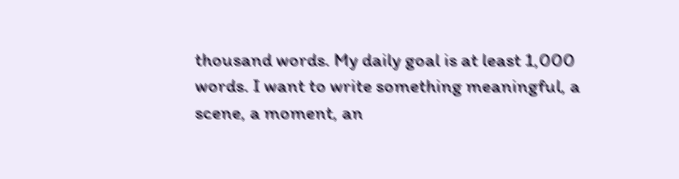thousand words. My daily goal is at least 1,000 words. I want to write something meaningful, a scene, a moment, an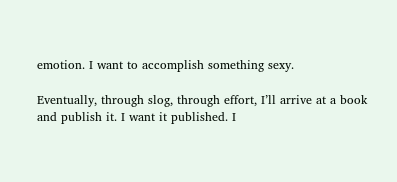emotion. I want to accomplish something sexy.

Eventually, through slog, through effort, I’ll arrive at a book and publish it. I want it published. I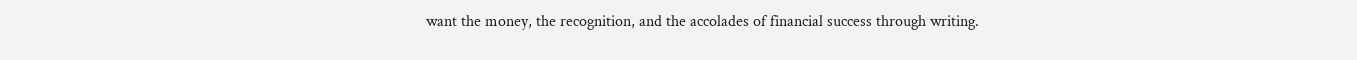want the money, the recognition, and the accolades of financial success through writing.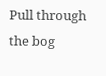Pull through the bog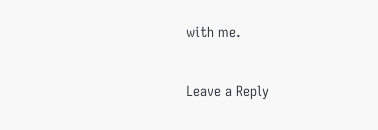with me.

Leave a Reply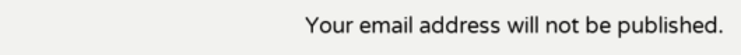Your email address will not be published.